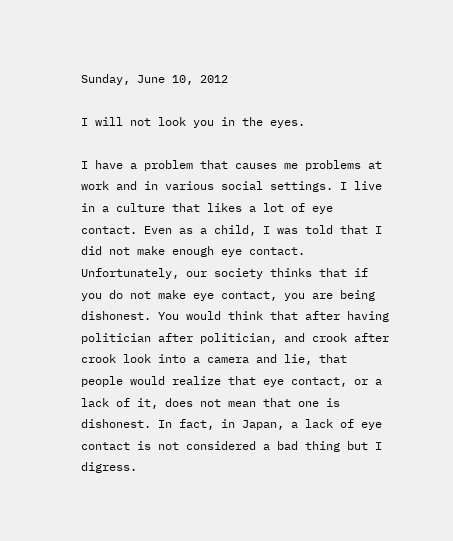Sunday, June 10, 2012

I will not look you in the eyes.

I have a problem that causes me problems at work and in various social settings. I live in a culture that likes a lot of eye contact. Even as a child, I was told that I did not make enough eye contact. Unfortunately, our society thinks that if you do not make eye contact, you are being dishonest. You would think that after having politician after politician, and crook after crook look into a camera and lie, that people would realize that eye contact, or a lack of it, does not mean that one is dishonest. In fact, in Japan, a lack of eye contact is not considered a bad thing but I digress.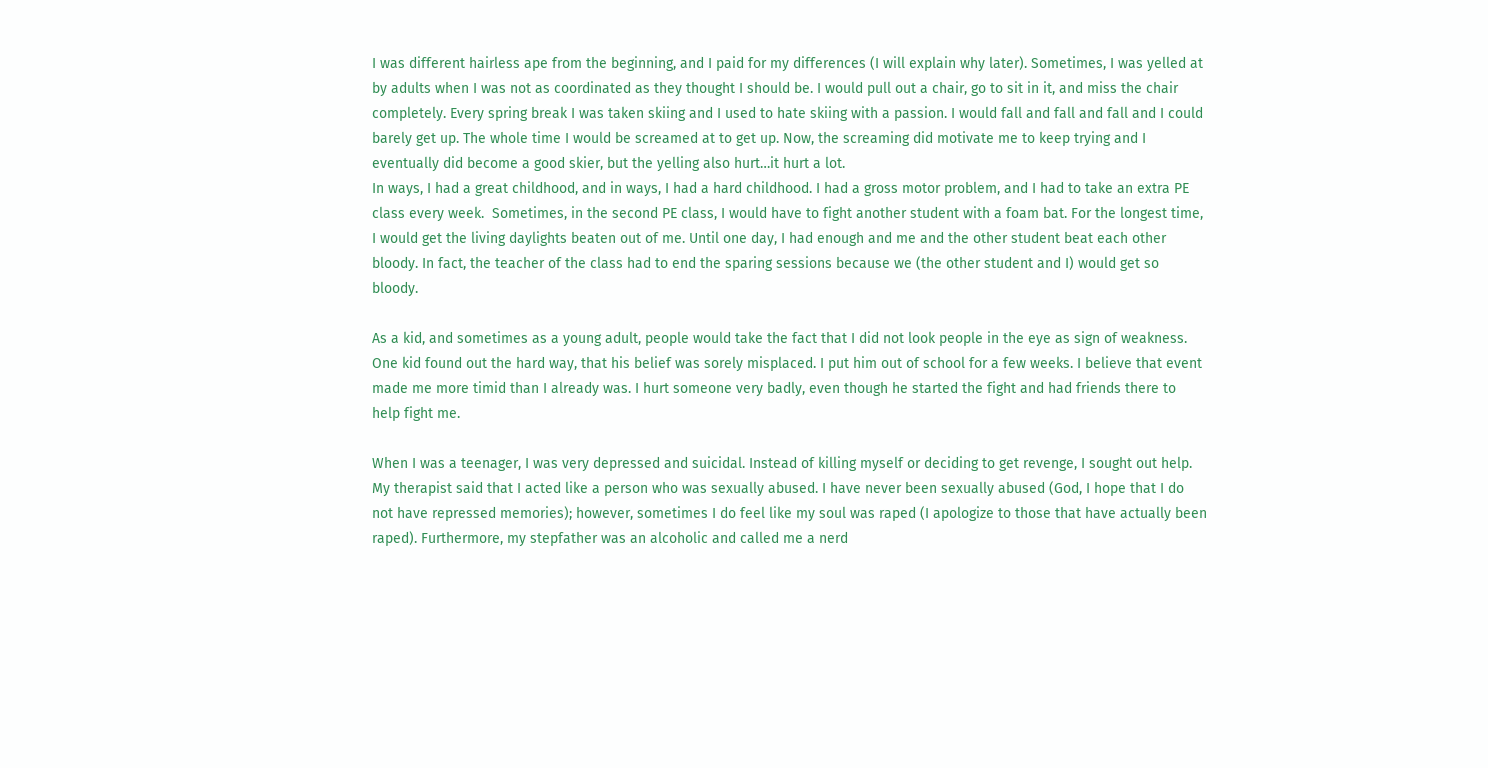I was different hairless ape from the beginning, and I paid for my differences (I will explain why later). Sometimes, I was yelled at by adults when I was not as coordinated as they thought I should be. I would pull out a chair, go to sit in it, and miss the chair completely. Every spring break I was taken skiing and I used to hate skiing with a passion. I would fall and fall and fall and I could barely get up. The whole time I would be screamed at to get up. Now, the screaming did motivate me to keep trying and I eventually did become a good skier, but the yelling also hurt…it hurt a lot.
In ways, I had a great childhood, and in ways, I had a hard childhood. I had a gross motor problem, and I had to take an extra PE class every week.  Sometimes, in the second PE class, I would have to fight another student with a foam bat. For the longest time, I would get the living daylights beaten out of me. Until one day, I had enough and me and the other student beat each other bloody. In fact, the teacher of the class had to end the sparing sessions because we (the other student and I) would get so bloody.

As a kid, and sometimes as a young adult, people would take the fact that I did not look people in the eye as sign of weakness. One kid found out the hard way, that his belief was sorely misplaced. I put him out of school for a few weeks. I believe that event made me more timid than I already was. I hurt someone very badly, even though he started the fight and had friends there to help fight me.

When I was a teenager, I was very depressed and suicidal. Instead of killing myself or deciding to get revenge, I sought out help. My therapist said that I acted like a person who was sexually abused. I have never been sexually abused (God, I hope that I do not have repressed memories); however, sometimes I do feel like my soul was raped (I apologize to those that have actually been raped). Furthermore, my stepfather was an alcoholic and called me a nerd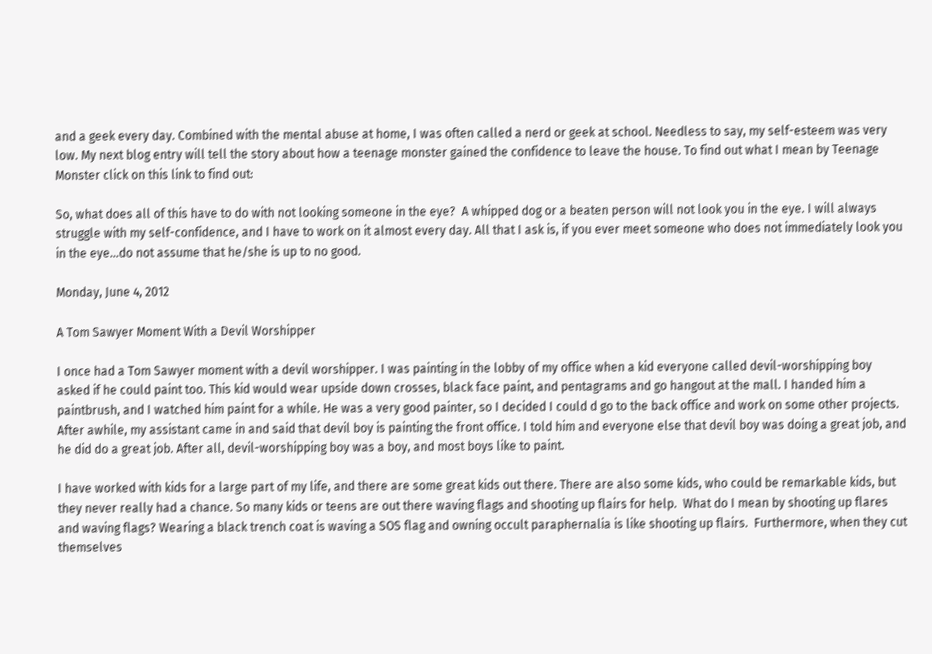and a geek every day. Combined with the mental abuse at home, I was often called a nerd or geek at school. Needless to say, my self-esteem was very low. My next blog entry will tell the story about how a teenage monster gained the confidence to leave the house. To find out what I mean by Teenage Monster click on this link to find out:

So, what does all of this have to do with not looking someone in the eye?  A whipped dog or a beaten person will not look you in the eye. I will always struggle with my self-confidence, and I have to work on it almost every day. All that I ask is, if you ever meet someone who does not immediately look you in the eye…do not assume that he/she is up to no good.

Monday, June 4, 2012

A Tom Sawyer Moment With a Devil Worshipper

I once had a Tom Sawyer moment with a devil worshipper. I was painting in the lobby of my office when a kid everyone called devil-worshipping boy asked if he could paint too. This kid would wear upside down crosses, black face paint, and pentagrams and go hangout at the mall. I handed him a paintbrush, and I watched him paint for a while. He was a very good painter, so I decided I could d go to the back office and work on some other projects.  After awhile, my assistant came in and said that devil boy is painting the front office. I told him and everyone else that devil boy was doing a great job, and he did do a great job. After all, devil-worshipping boy was a boy, and most boys like to paint.

I have worked with kids for a large part of my life, and there are some great kids out there. There are also some kids, who could be remarkable kids, but they never really had a chance. So many kids or teens are out there waving flags and shooting up flairs for help.  What do I mean by shooting up flares and waving flags? Wearing a black trench coat is waving a SOS flag and owning occult paraphernalia is like shooting up flairs.  Furthermore, when they cut themselves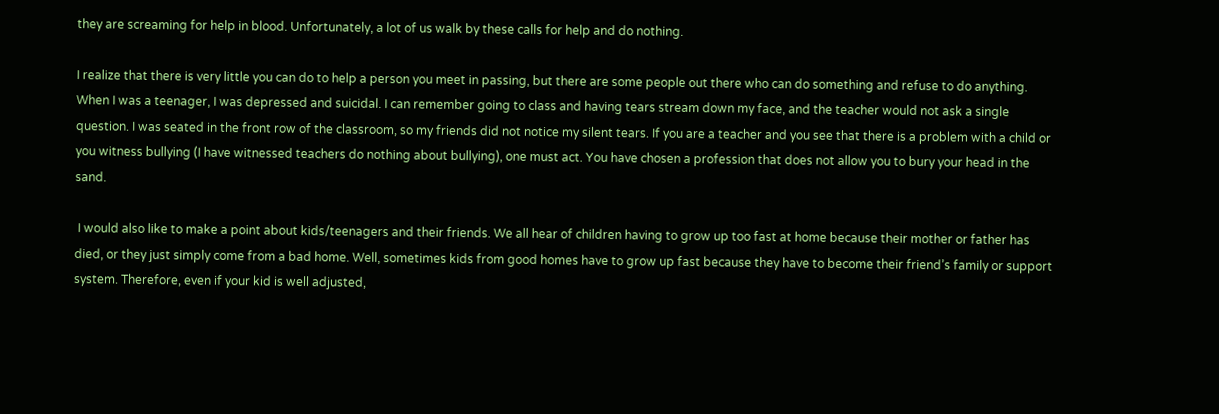they are screaming for help in blood. Unfortunately, a lot of us walk by these calls for help and do nothing.

I realize that there is very little you can do to help a person you meet in passing, but there are some people out there who can do something and refuse to do anything. When I was a teenager, I was depressed and suicidal. I can remember going to class and having tears stream down my face, and the teacher would not ask a single question. I was seated in the front row of the classroom, so my friends did not notice my silent tears. If you are a teacher and you see that there is a problem with a child or you witness bullying (I have witnessed teachers do nothing about bullying), one must act. You have chosen a profession that does not allow you to bury your head in the sand.

 I would also like to make a point about kids/teenagers and their friends. We all hear of children having to grow up too fast at home because their mother or father has died, or they just simply come from a bad home. Well, sometimes kids from good homes have to grow up fast because they have to become their friend’s family or support system. Therefore, even if your kid is well adjusted,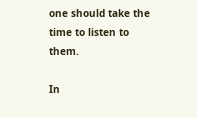one should take the time to listen to them.

In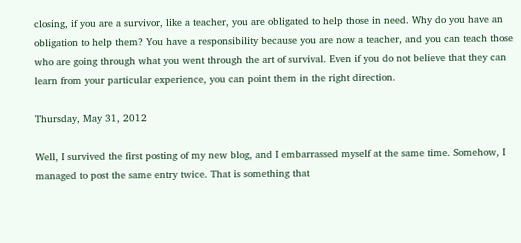closing, if you are a survivor, like a teacher, you are obligated to help those in need. Why do you have an obligation to help them? You have a responsibility because you are now a teacher, and you can teach those who are going through what you went through the art of survival. Even if you do not believe that they can learn from your particular experience, you can point them in the right direction.

Thursday, May 31, 2012

Well, I survived the first posting of my new blog, and I embarrassed myself at the same time. Somehow, I managed to post the same entry twice. That is something that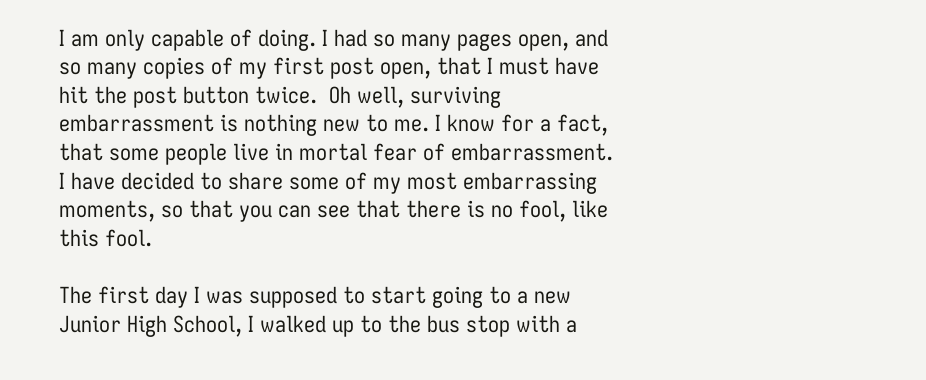I am only capable of doing. I had so many pages open, and so many copies of my first post open, that I must have hit the post button twice.  Oh well, surviving embarrassment is nothing new to me. I know for a fact, that some people live in mortal fear of embarrassment. I have decided to share some of my most embarrassing moments, so that you can see that there is no fool, like this fool.

The first day I was supposed to start going to a new Junior High School, I walked up to the bus stop with a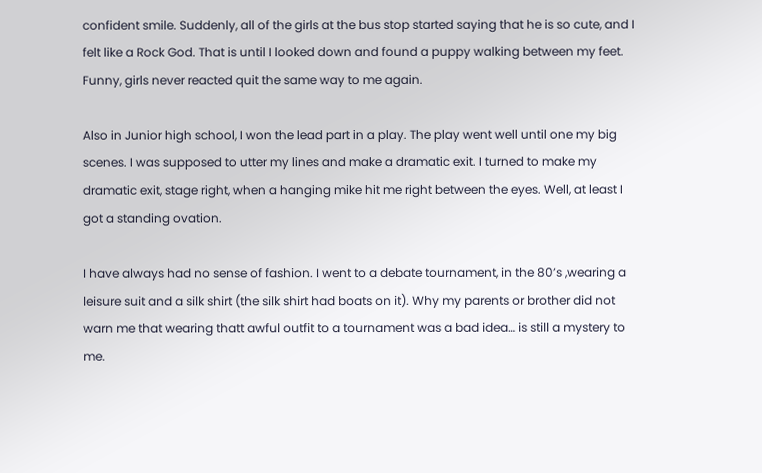confident smile. Suddenly, all of the girls at the bus stop started saying that he is so cute, and I felt like a Rock God. That is until I looked down and found a puppy walking between my feet. Funny, girls never reacted quit the same way to me again.

Also in Junior high school, I won the lead part in a play. The play went well until one my big scenes. I was supposed to utter my lines and make a dramatic exit. I turned to make my dramatic exit, stage right, when a hanging mike hit me right between the eyes. Well, at least I got a standing ovation.

I have always had no sense of fashion. I went to a debate tournament, in the 80’s ,wearing a leisure suit and a silk shirt (the silk shirt had boats on it). Why my parents or brother did not warn me that wearing thatt awful outfit to a tournament was a bad idea… is still a mystery to me.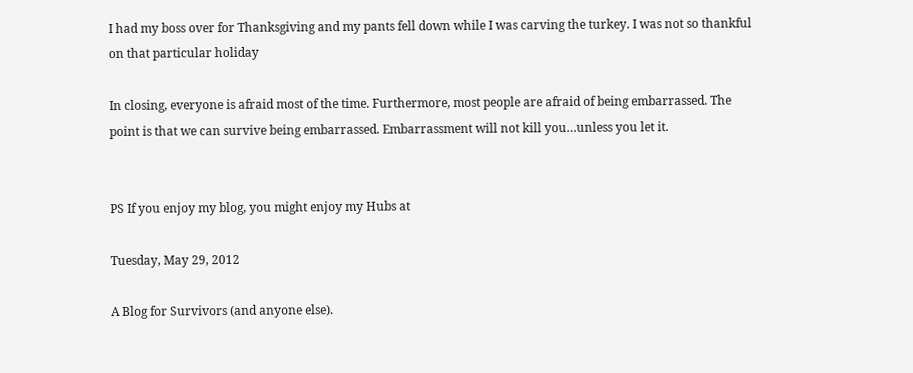I had my boss over for Thanksgiving and my pants fell down while I was carving the turkey. I was not so thankful on that particular holiday

In closing, everyone is afraid most of the time. Furthermore, most people are afraid of being embarrassed. The point is that we can survive being embarrassed. Embarrassment will not kill you…unless you let it.


PS If you enjoy my blog, you might enjoy my Hubs at

Tuesday, May 29, 2012

A Blog for Survivors (and anyone else).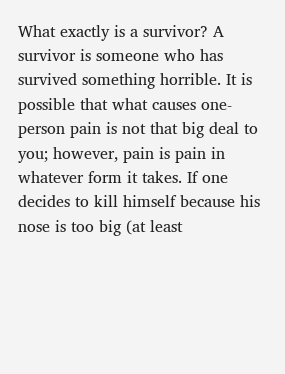What exactly is a survivor? A survivor is someone who has survived something horrible. It is possible that what causes one-person pain is not that big deal to you; however, pain is pain in whatever form it takes. If one decides to kill himself because his nose is too big (at least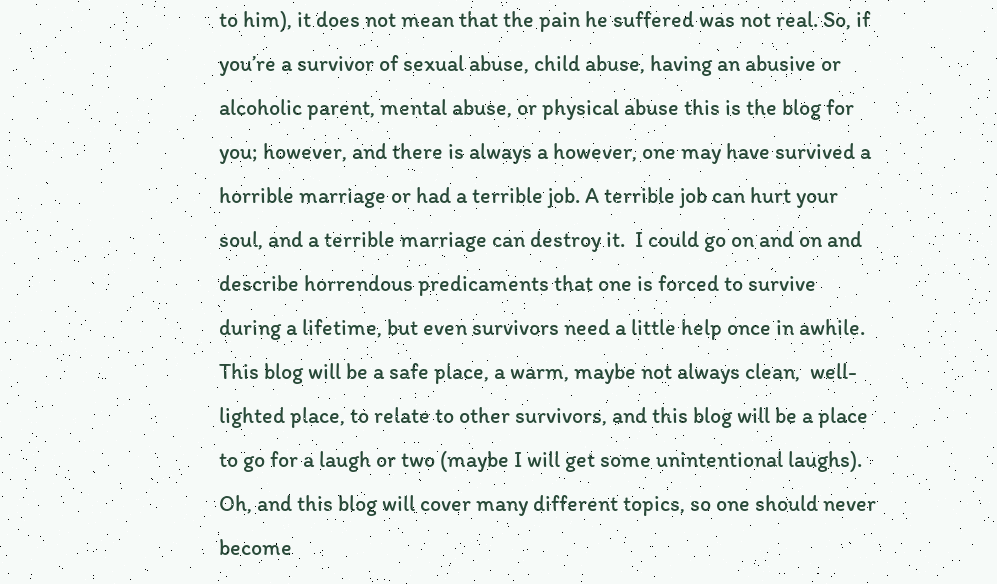to him), it does not mean that the pain he suffered was not real. So, if you’re a survivor of sexual abuse, child abuse, having an abusive or  alcoholic parent, mental abuse, or physical abuse this is the blog for you; however, and there is always a however, one may have survived a horrible marriage or had a terrible job. A terrible job can hurt your soul, and a terrible marriage can destroy it.  I could go on and on and describe horrendous predicaments that one is forced to survive during a lifetime, but even survivors need a little help once in awhile.
This blog will be a safe place, a warm, maybe not always clean,  well-lighted place, to relate to other survivors, and this blog will be a place to go for a laugh or two (maybe I will get some unintentional laughs). Oh, and this blog will cover many different topics, so one should never become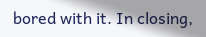bored with it. In closing,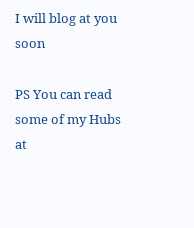I will blog at you soon

PS You can read some of my Hubs at